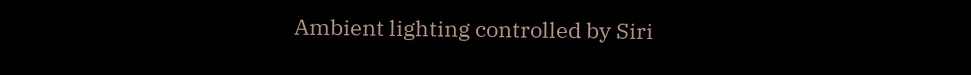Ambient lighting controlled by Siri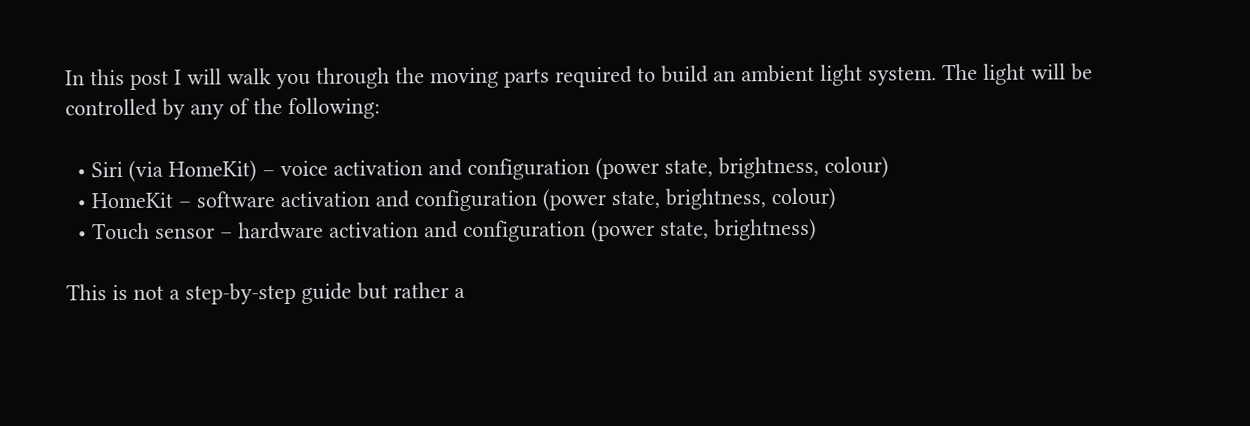In this post I will walk you through the moving parts required to build an ambient light system. The light will be controlled by any of the following:

  • Siri (via HomeKit) – voice activation and configuration (power state, brightness, colour)
  • HomeKit – software activation and configuration (power state, brightness, colour)
  • Touch sensor – hardware activation and configuration (power state, brightness)

This is not a step-by-step guide but rather a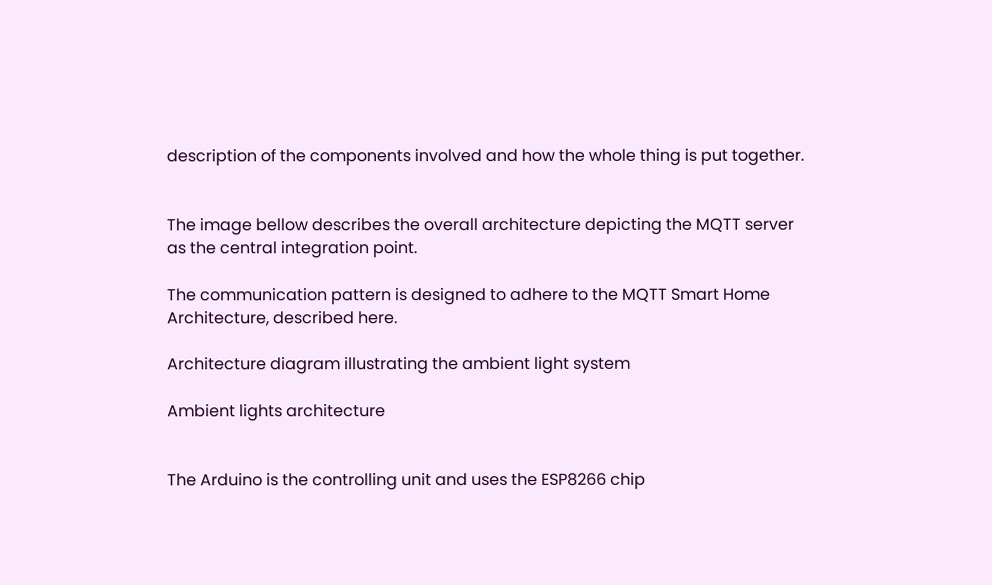description of the components involved and how the whole thing is put together.


The image bellow describes the overall architecture depicting the MQTT server as the central integration point.

The communication pattern is designed to adhere to the MQTT Smart Home Architecture, described here.

Architecture diagram illustrating the ambient light system

Ambient lights architecture


The Arduino is the controlling unit and uses the ESP8266 chip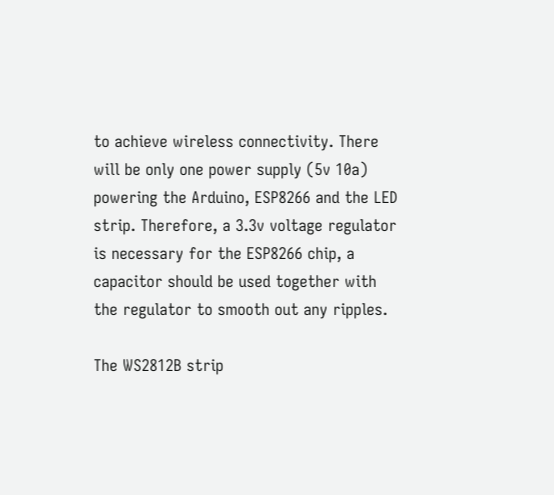to achieve wireless connectivity. There will be only one power supply (5v 10a) powering the Arduino, ESP8266 and the LED strip. Therefore, a 3.3v voltage regulator is necessary for the ESP8266 chip, a capacitor should be used together with the regulator to smooth out any ripples.

The WS2812B strip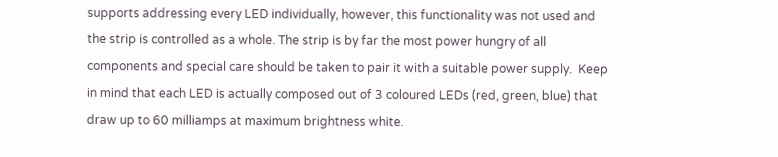supports addressing every LED individually, however, this functionality was not used and the strip is controlled as a whole. The strip is by far the most power hungry of all components and special care should be taken to pair it with a suitable power supply.  Keep in mind that each LED is actually composed out of 3 coloured LEDs (red, green, blue) that draw up to 60 milliamps at maximum brightness white.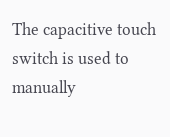The capacitive touch switch is used to manually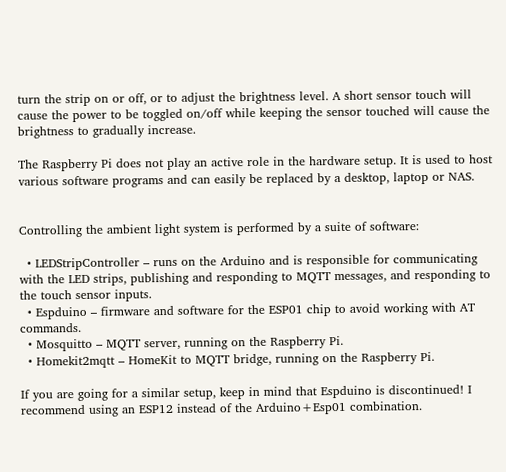turn the strip on or off, or to adjust the brightness level. A short sensor touch will cause the power to be toggled on/off while keeping the sensor touched will cause the brightness to gradually increase.

The Raspberry Pi does not play an active role in the hardware setup. It is used to host various software programs and can easily be replaced by a desktop, laptop or NAS.


Controlling the ambient light system is performed by a suite of software:

  • LEDStripController – runs on the Arduino and is responsible for communicating with the LED strips, publishing and responding to MQTT messages, and responding to the touch sensor inputs.
  • Espduino – firmware and software for the ESP01 chip to avoid working with AT commands.
  • Mosquitto – MQTT server, running on the Raspberry Pi.
  • Homekit2mqtt – HomeKit to MQTT bridge, running on the Raspberry Pi.

If you are going for a similar setup, keep in mind that Espduino is discontinued! I recommend using an ESP12 instead of the Arduino+Esp01 combination.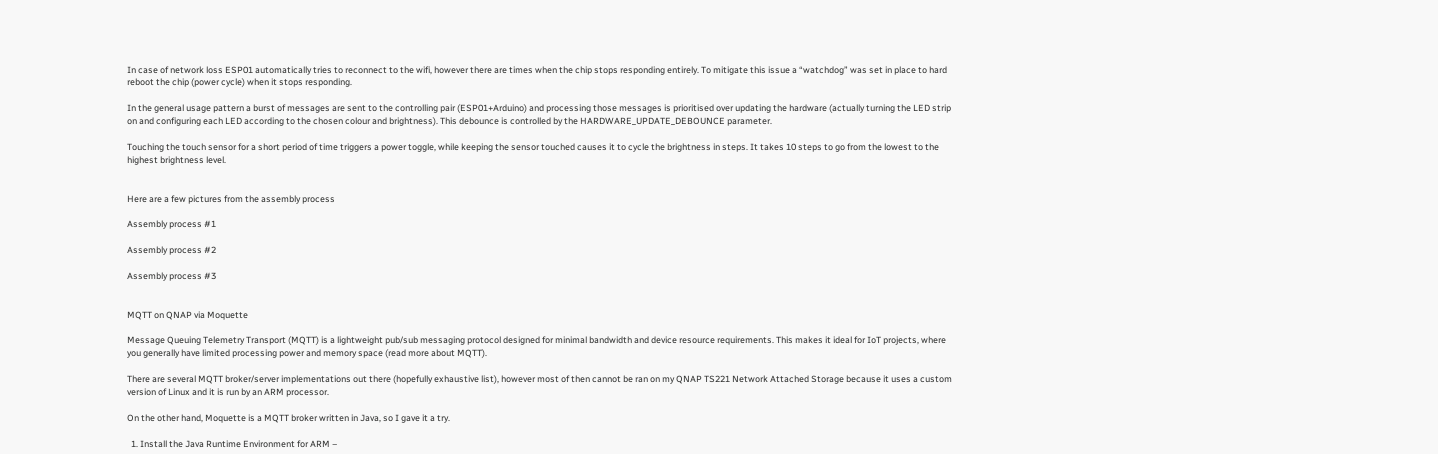In case of network loss ESP01 automatically tries to reconnect to the wifi, however there are times when the chip stops responding entirely. To mitigate this issue a “watchdog” was set in place to hard reboot the chip (power cycle) when it stops responding.

In the general usage pattern a burst of messages are sent to the controlling pair (ESP01+Arduino) and processing those messages is prioritised over updating the hardware (actually turning the LED strip on and configuring each LED according to the chosen colour and brightness). This debounce is controlled by the HARDWARE_UPDATE_DEBOUNCE parameter.

Touching the touch sensor for a short period of time triggers a power toggle, while keeping the sensor touched causes it to cycle the brightness in steps. It takes 10 steps to go from the lowest to the highest brightness level.


Here are a few pictures from the assembly process

Assembly process #1

Assembly process #2

Assembly process #3


MQTT on QNAP via Moquette

Message Queuing Telemetry Transport (MQTT) is a lightweight pub/sub messaging protocol designed for minimal bandwidth and device resource requirements. This makes it ideal for IoT projects, where you generally have limited processing power and memory space (read more about MQTT).

There are several MQTT broker/server implementations out there (hopefully exhaustive list), however most of then cannot be ran on my QNAP TS221 Network Attached Storage because it uses a custom version of Linux and it is run by an ARM processor.

On the other hand, Moquette is a MQTT broker written in Java, so I gave it a try.

  1. Install the Java Runtime Environment for ARM –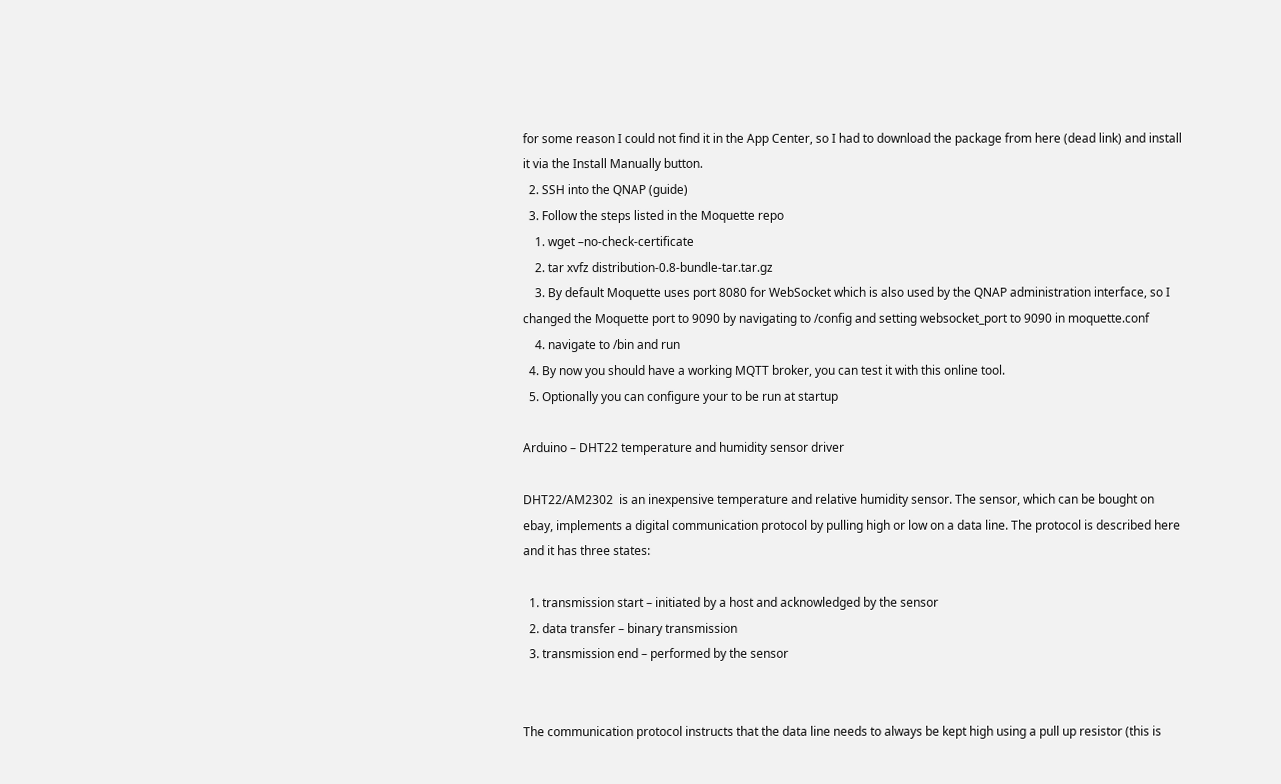for some reason I could not find it in the App Center, so I had to download the package from here (dead link) and install it via the Install Manually button.
  2. SSH into the QNAP (guide)
  3. Follow the steps listed in the Moquette repo
    1. wget –no-check-certificate
    2. tar xvfz distribution-0.8-bundle-tar.tar.gz
    3. By default Moquette uses port 8080 for WebSocket which is also used by the QNAP administration interface, so I changed the Moquette port to 9090 by navigating to /config and setting websocket_port to 9090 in moquette.conf
    4. navigate to /bin and run
  4. By now you should have a working MQTT broker, you can test it with this online tool.
  5. Optionally you can configure your to be run at startup

Arduino – DHT22 temperature and humidity sensor driver

DHT22/AM2302  is an inexpensive temperature and relative humidity sensor. The sensor, which can be bought on ebay, implements a digital communication protocol by pulling high or low on a data line. The protocol is described here and it has three states:

  1. transmission start – initiated by a host and acknowledged by the sensor
  2. data transfer – binary transmission
  3. transmission end – performed by the sensor


The communication protocol instructs that the data line needs to always be kept high using a pull up resistor (this is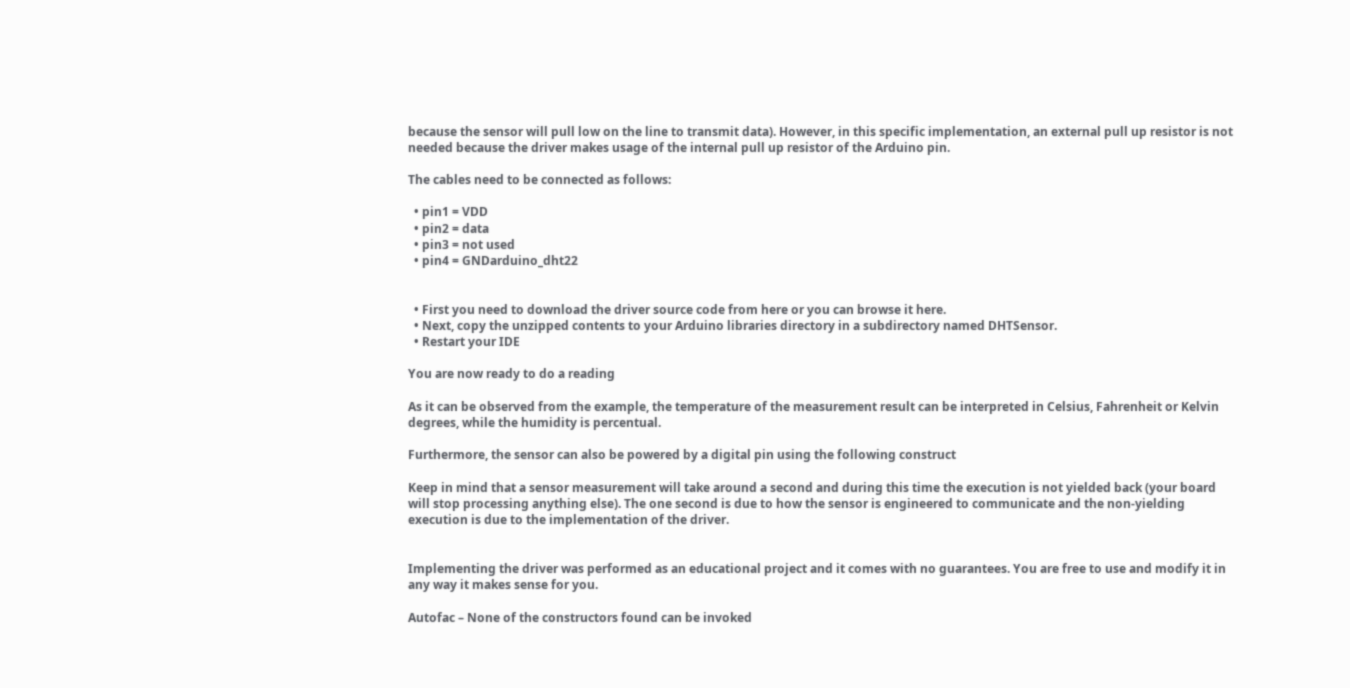because the sensor will pull low on the line to transmit data). However, in this specific implementation, an external pull up resistor is not needed because the driver makes usage of the internal pull up resistor of the Arduino pin.

The cables need to be connected as follows:

  • pin1 = VDD
  • pin2 = data
  • pin3 = not used
  • pin4 = GNDarduino_dht22


  • First you need to download the driver source code from here or you can browse it here.
  • Next, copy the unzipped contents to your Arduino libraries directory in a subdirectory named DHTSensor.
  • Restart your IDE

You are now ready to do a reading

As it can be observed from the example, the temperature of the measurement result can be interpreted in Celsius, Fahrenheit or Kelvin degrees, while the humidity is percentual.

Furthermore, the sensor can also be powered by a digital pin using the following construct

Keep in mind that a sensor measurement will take around a second and during this time the execution is not yielded back (your board will stop processing anything else). The one second is due to how the sensor is engineered to communicate and the non-yielding execution is due to the implementation of the driver.


Implementing the driver was performed as an educational project and it comes with no guarantees. You are free to use and modify it in any way it makes sense for you.

Autofac – None of the constructors found can be invoked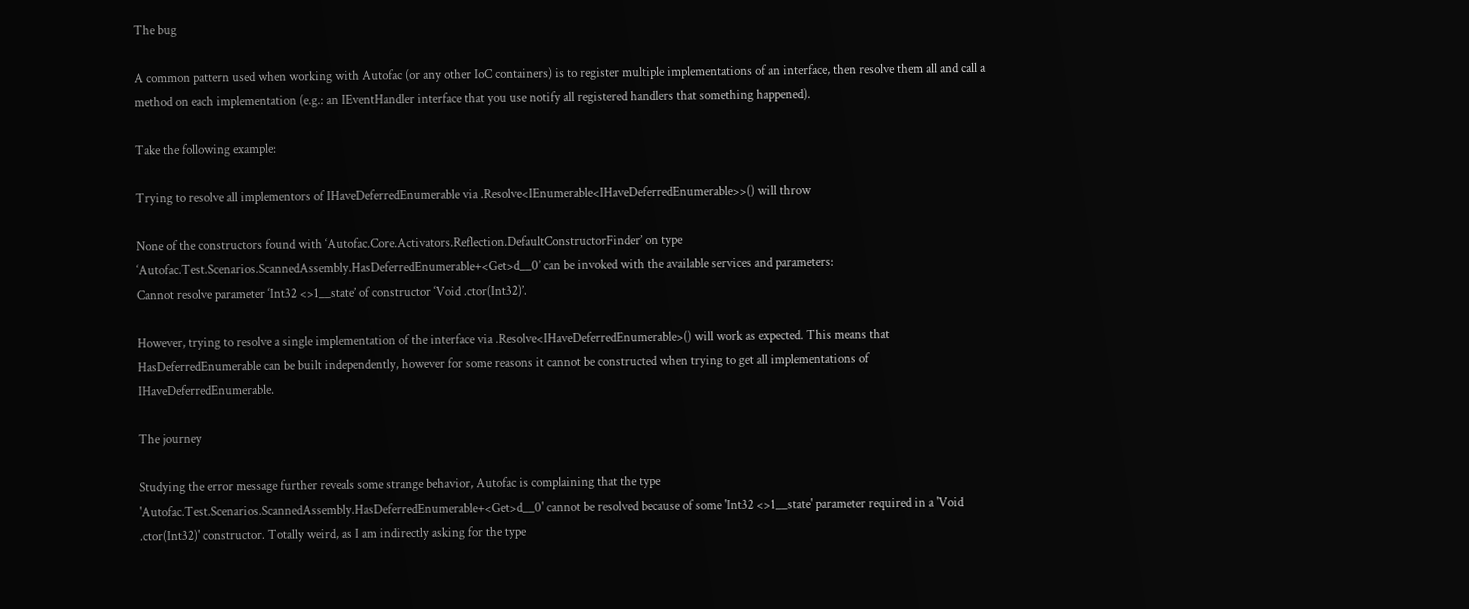The bug

A common pattern used when working with Autofac (or any other IoC containers) is to register multiple implementations of an interface, then resolve them all and call a method on each implementation (e.g.: an IEventHandler interface that you use notify all registered handlers that something happened).

Take the following example:

Trying to resolve all implementors of IHaveDeferredEnumerable via .Resolve<IEnumerable<IHaveDeferredEnumerable>>() will throw

None of the constructors found with ‘Autofac.Core.Activators.Reflection.DefaultConstructorFinder’ on type ‘Autofac.Test.Scenarios.ScannedAssembly.HasDeferredEnumerable+<Get>d__0’ can be invoked with the available services and parameters:
Cannot resolve parameter ‘Int32 <>1__state’ of constructor ‘Void .ctor(Int32)’.

However, trying to resolve a single implementation of the interface via .Resolve<IHaveDeferredEnumerable>() will work as expected. This means that HasDeferredEnumerable can be built independently, however for some reasons it cannot be constructed when trying to get all implementations of IHaveDeferredEnumerable.

The journey

Studying the error message further reveals some strange behavior, Autofac is complaining that the type 'Autofac.Test.Scenarios.ScannedAssembly.HasDeferredEnumerable+<Get>d__0' cannot be resolved because of some 'Int32 <>1__state' parameter required in a 'Void .ctor(Int32)' constructor. Totally weird, as I am indirectly asking for the type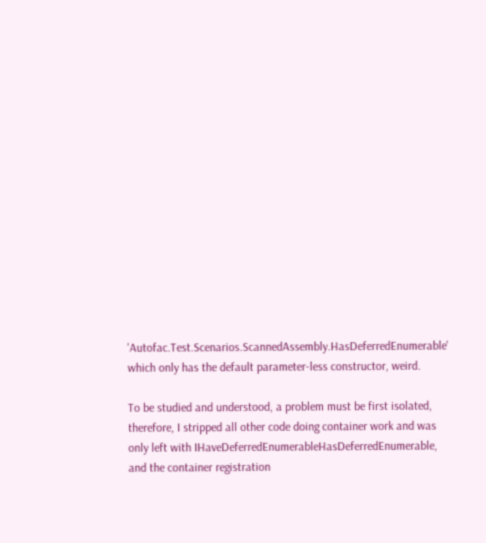'Autofac.Test.Scenarios.ScannedAssembly.HasDeferredEnumerable' which only has the default parameter-less constructor, weird.

To be studied and understood, a problem must be first isolated, therefore, I stripped all other code doing container work and was only left with IHaveDeferredEnumerableHasDeferredEnumerable, and the container registration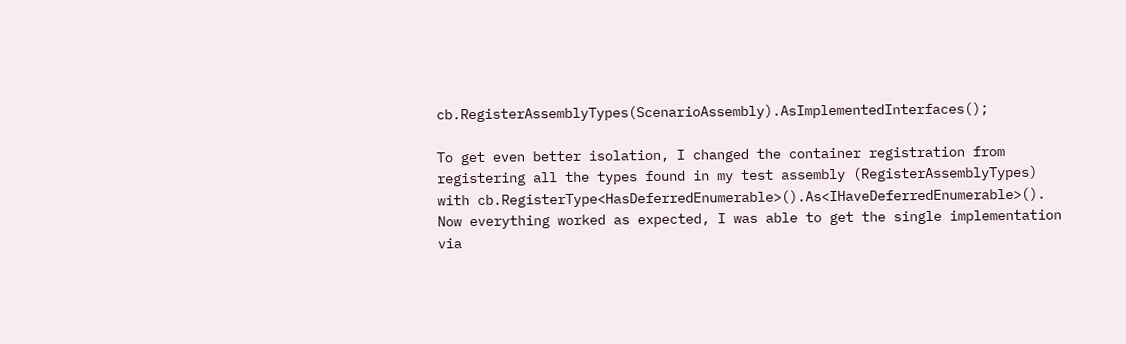cb.RegisterAssemblyTypes(ScenarioAssembly).AsImplementedInterfaces();

To get even better isolation, I changed the container registration from registering all the types found in my test assembly (RegisterAssemblyTypes) with cb.RegisterType<HasDeferredEnumerable>().As<IHaveDeferredEnumerable>(). Now everything worked as expected, I was able to get the single implementation via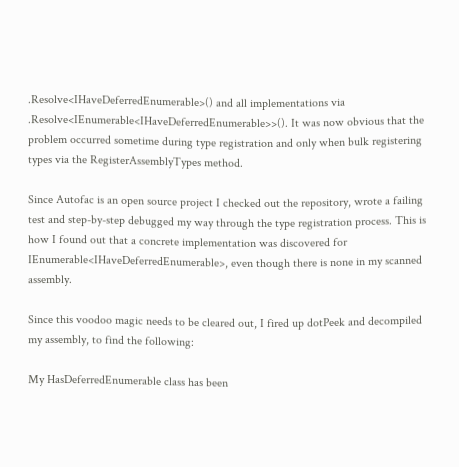.Resolve<IHaveDeferredEnumerable>() and all implementations via .Resolve<IEnumerable<IHaveDeferredEnumerable>>(). It was now obvious that the problem occurred sometime during type registration and only when bulk registering types via the RegisterAssemblyTypes method.

Since Autofac is an open source project I checked out the repository, wrote a failing test and step-by-step debugged my way through the type registration process. This is how I found out that a concrete implementation was discovered for IEnumerable<IHaveDeferredEnumerable>, even though there is none in my scanned assembly.

Since this voodoo magic needs to be cleared out, I fired up dotPeek and decompiled my assembly, to find the following:

My HasDeferredEnumerable class has been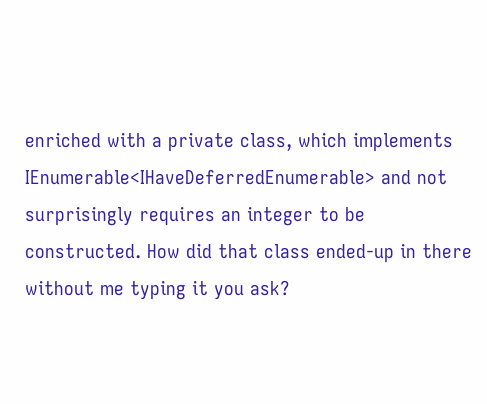enriched with a private class, which implements IEnumerable<IHaveDeferredEnumerable> and not surprisingly requires an integer to be constructed. How did that class ended-up in there without me typing it you ask?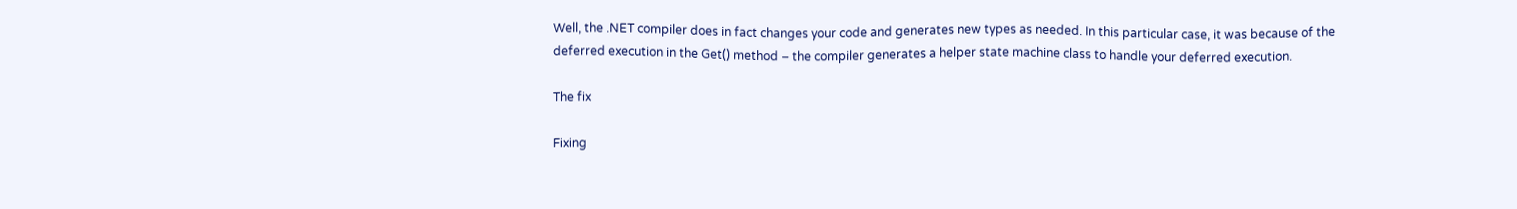Well, the .NET compiler does in fact changes your code and generates new types as needed. In this particular case, it was because of the deferred execution in the Get() method – the compiler generates a helper state machine class to handle your deferred execution.

The fix

Fixing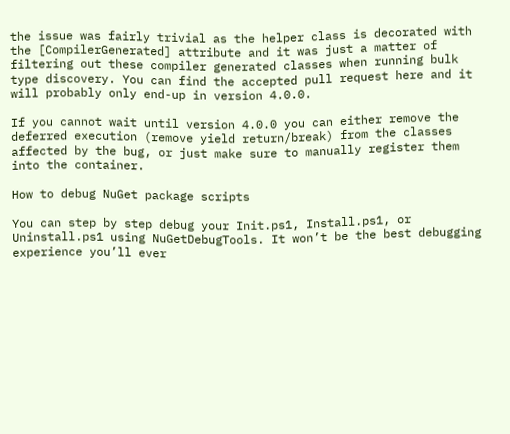the issue was fairly trivial as the helper class is decorated with the [CompilerGenerated] attribute and it was just a matter of filtering out these compiler generated classes when running bulk type discovery. You can find the accepted pull request here and it will probably only end-up in version 4.0.0.

If you cannot wait until version 4.0.0 you can either remove the deferred execution (remove yield return/break) from the classes affected by the bug, or just make sure to manually register them into the container.

How to debug NuGet package scripts

You can step by step debug your Init.ps1, Install.ps1, or Uninstall.ps1 using NuGetDebugTools. It won’t be the best debugging experience you’ll ever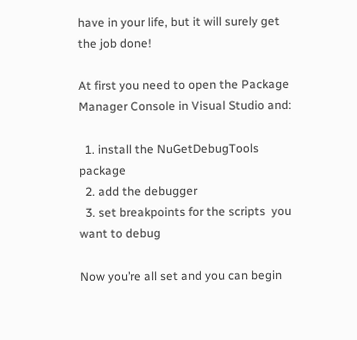have in your life, but it will surely get the job done!

At first you need to open the Package Manager Console in Visual Studio and:

  1. install the NuGetDebugTools package
  2. add the debugger
  3. set breakpoints for the scripts  you want to debug

Now you’re all set and you can begin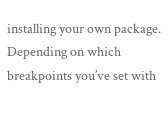installing your own package. Depending on which breakpoints you’ve set with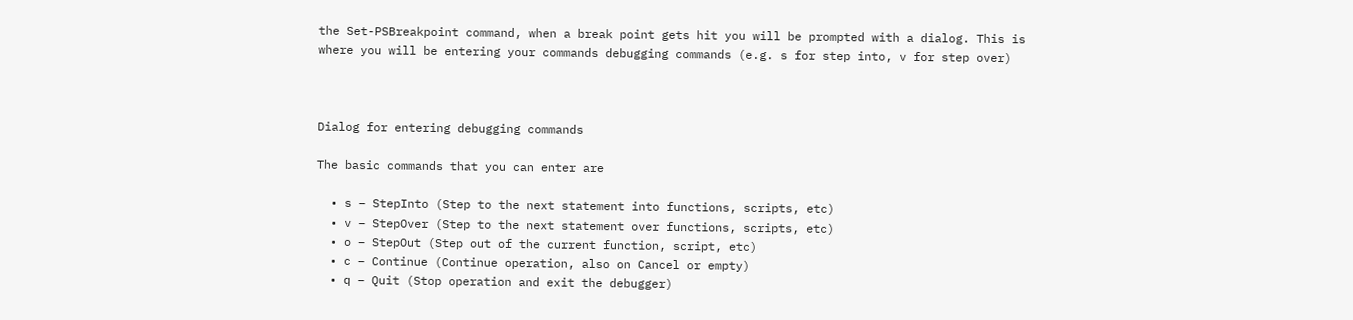the Set-PSBreakpoint command, when a break point gets hit you will be prompted with a dialog. This is where you will be entering your commands debugging commands (e.g. s for step into, v for step over)



Dialog for entering debugging commands

The basic commands that you can enter are

  • s – StepInto (Step to the next statement into functions, scripts, etc)
  • v – StepOver (Step to the next statement over functions, scripts, etc)
  • o – StepOut (Step out of the current function, script, etc)
  • c – Continue (Continue operation, also on Cancel or empty)
  • q – Quit (Stop operation and exit the debugger)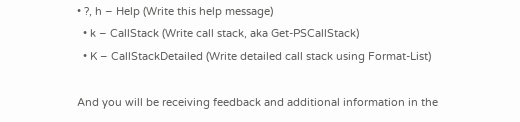• ?, h – Help (Write this help message)
  • k – CallStack (Write call stack, aka Get-PSCallStack)
  • K – CallStackDetailed (Write detailed call stack using Format-List)

And you will be receiving feedback and additional information in the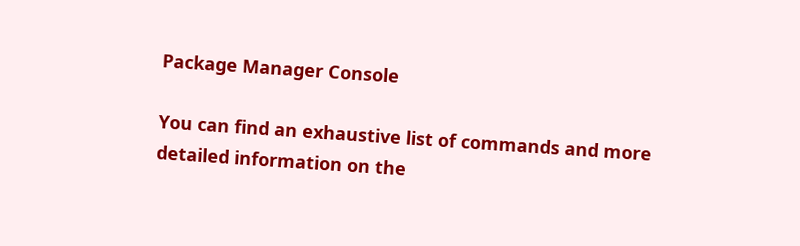Package Manager Console

You can find an exhaustive list of commands and more detailed information on the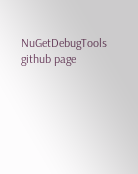NuGetDebugTools github page